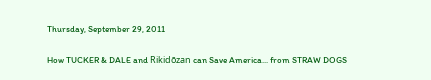Thursday, September 29, 2011

How TUCKER & DALE and Rikidōzan can Save America... from STRAW DOGS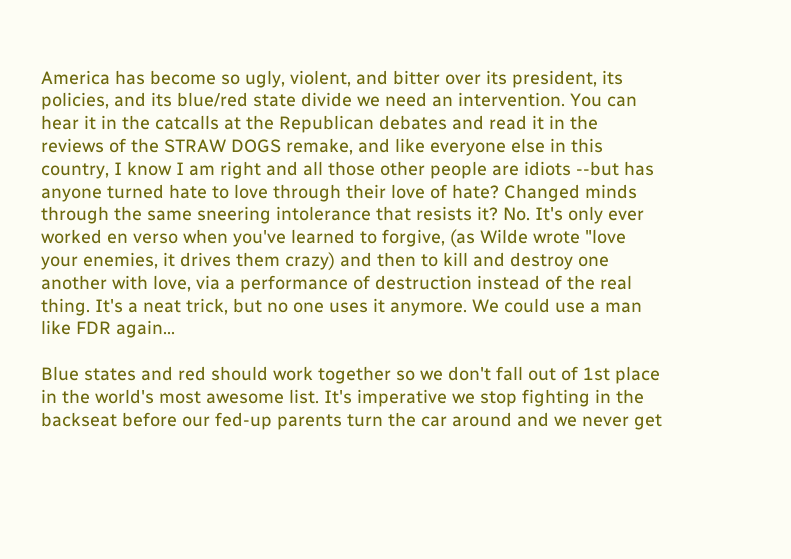America has become so ugly, violent, and bitter over its president, its policies, and its blue/red state divide we need an intervention. You can hear it in the catcalls at the Republican debates and read it in the reviews of the STRAW DOGS remake, and like everyone else in this country, I know I am right and all those other people are idiots --but has anyone turned hate to love through their love of hate? Changed minds through the same sneering intolerance that resists it? No. It's only ever worked en verso when you've learned to forgive, (as Wilde wrote "love your enemies, it drives them crazy) and then to kill and destroy one another with love, via a performance of destruction instead of the real thing. It's a neat trick, but no one uses it anymore. We could use a man like FDR again...

Blue states and red should work together so we don't fall out of 1st place in the world's most awesome list. It's imperative we stop fighting in the backseat before our fed-up parents turn the car around and we never get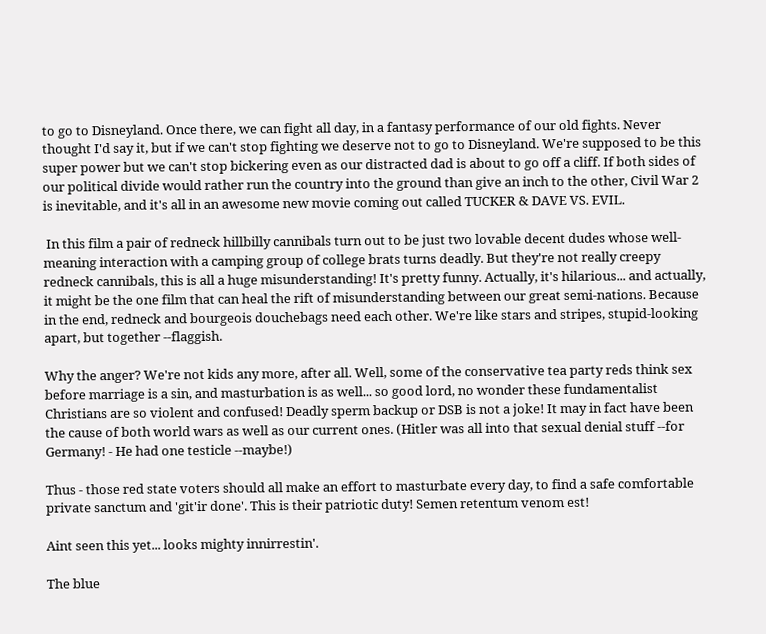to go to Disneyland. Once there, we can fight all day, in a fantasy performance of our old fights. Never thought I'd say it, but if we can't stop fighting we deserve not to go to Disneyland. We're supposed to be this super power but we can't stop bickering even as our distracted dad is about to go off a cliff. If both sides of our political divide would rather run the country into the ground than give an inch to the other, Civil War 2 is inevitable, and it's all in an awesome new movie coming out called TUCKER & DAVE VS. EVIL.

 In this film a pair of redneck hillbilly cannibals turn out to be just two lovable decent dudes whose well-meaning interaction with a camping group of college brats turns deadly. But they're not really creepy redneck cannibals, this is all a huge misunderstanding! It's pretty funny. Actually, it's hilarious... and actually, it might be the one film that can heal the rift of misunderstanding between our great semi-nations. Because in the end, redneck and bourgeois douchebags need each other. We're like stars and stripes, stupid-looking apart, but together --flaggish.

Why the anger? We're not kids any more, after all. Well, some of the conservative tea party reds think sex before marriage is a sin, and masturbation is as well... so good lord, no wonder these fundamentalist Christians are so violent and confused! Deadly sperm backup or DSB is not a joke! It may in fact have been the cause of both world wars as well as our current ones. (Hitler was all into that sexual denial stuff --for Germany! - He had one testicle --maybe!)

Thus - those red state voters should all make an effort to masturbate every day, to find a safe comfortable private sanctum and 'git'ir done'. This is their patriotic duty! Semen retentum venom est!

Aint seen this yet... looks mighty innirrestin'.

The blue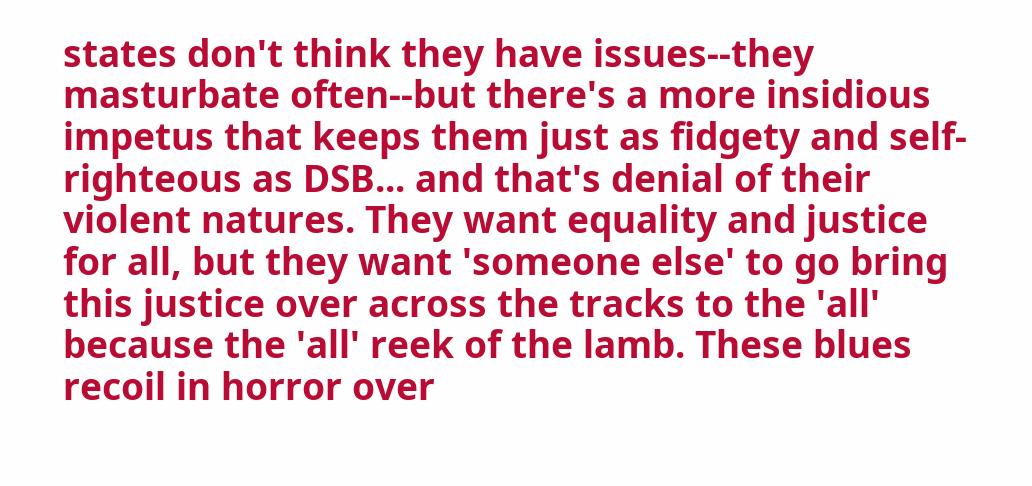states don't think they have issues--they masturbate often--but there's a more insidious impetus that keeps them just as fidgety and self-righteous as DSB... and that's denial of their violent natures. They want equality and justice for all, but they want 'someone else' to go bring this justice over across the tracks to the 'all' because the 'all' reek of the lamb. These blues recoil in horror over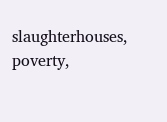slaughterhouses, poverty,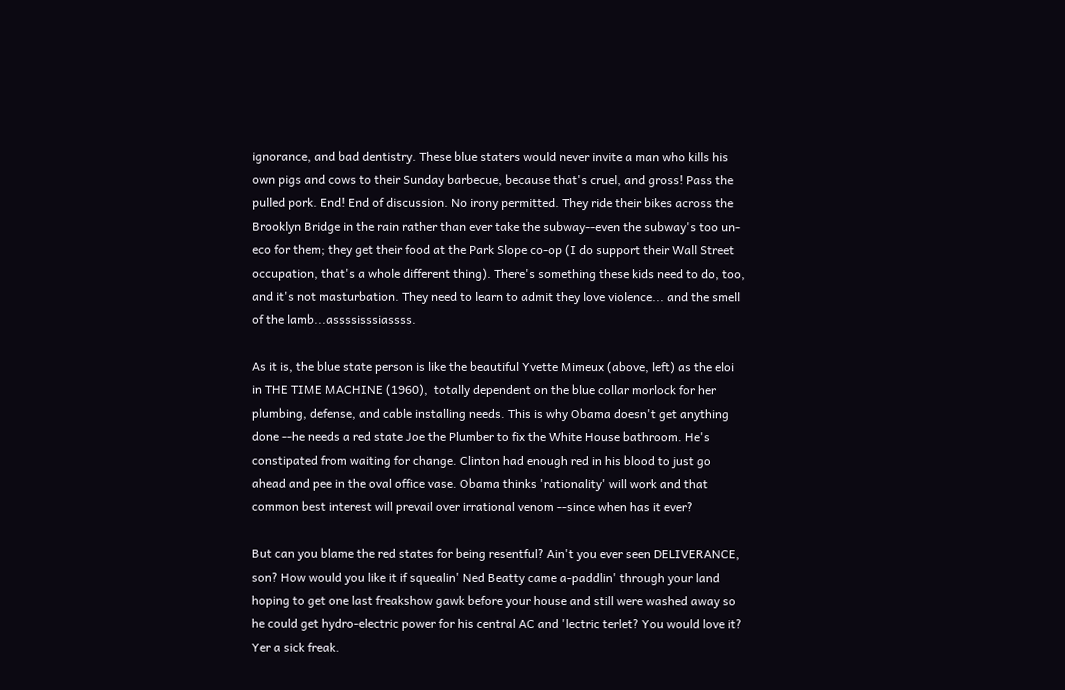ignorance, and bad dentistry. These blue staters would never invite a man who kills his own pigs and cows to their Sunday barbecue, because that's cruel, and gross! Pass the pulled pork. End! End of discussion. No irony permitted. They ride their bikes across the Brooklyn Bridge in the rain rather than ever take the subway--even the subway's too un-eco for them; they get their food at the Park Slope co-op (I do support their Wall Street occupation, that's a whole different thing). There's something these kids need to do, too, and it's not masturbation. They need to learn to admit they love violence... and the smell of the lamb...assssisssiassss.

As it is, the blue state person is like the beautiful Yvette Mimeux (above, left) as the eloi in THE TIME MACHINE (1960),  totally dependent on the blue collar morlock for her plumbing, defense, and cable installing needs. This is why Obama doesn't get anything done --he needs a red state Joe the Plumber to fix the White House bathroom. He's constipated from waiting for change. Clinton had enough red in his blood to just go ahead and pee in the oval office vase. Obama thinks 'rationality' will work and that common best interest will prevail over irrational venom --since when has it ever?

But can you blame the red states for being resentful? Ain't you ever seen DELIVERANCE, son? How would you like it if squealin' Ned Beatty came a-paddlin' through your land hoping to get one last freakshow gawk before your house and still were washed away so he could get hydro-electric power for his central AC and 'lectric terlet? You would love it? Yer a sick freak.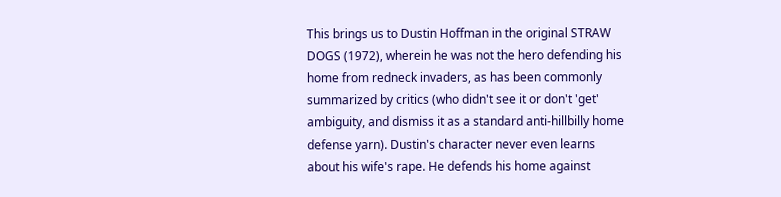This brings us to Dustin Hoffman in the original STRAW DOGS (1972), wherein he was not the hero defending his home from redneck invaders, as has been commonly summarized by critics (who didn't see it or don't 'get' ambiguity, and dismiss it as a standard anti-hillbilly home defense yarn). Dustin's character never even learns about his wife's rape. He defends his home against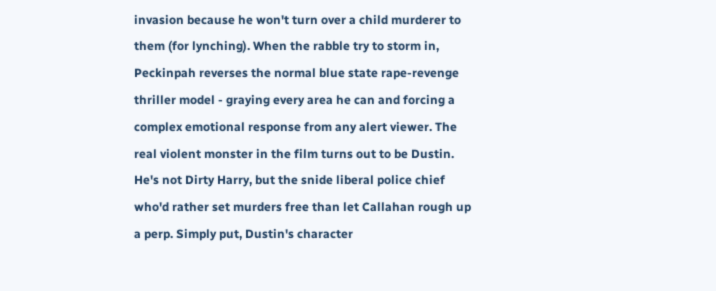invasion because he won't turn over a child murderer to them (for lynching). When the rabble try to storm in, Peckinpah reverses the normal blue state rape-revenge thriller model - graying every area he can and forcing a complex emotional response from any alert viewer. The real violent monster in the film turns out to be Dustin. He's not Dirty Harry, but the snide liberal police chief who'd rather set murders free than let Callahan rough up a perp. Simply put, Dustin's character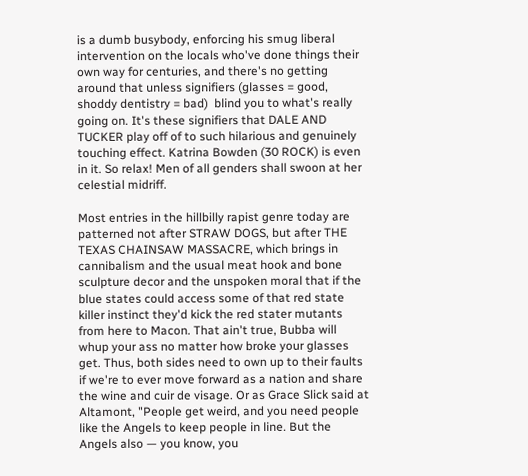is a dumb busybody, enforcing his smug liberal intervention on the locals who've done things their own way for centuries, and there's no getting around that unless signifiers (glasses = good, shoddy dentistry = bad)  blind you to what's really going on. It's these signifiers that DALE AND TUCKER play off of to such hilarious and genuinely touching effect. Katrina Bowden (30 ROCK) is even in it. So relax! Men of all genders shall swoon at her celestial midriff.

Most entries in the hillbilly rapist genre today are patterned not after STRAW DOGS, but after THE TEXAS CHAINSAW MASSACRE, which brings in cannibalism and the usual meat hook and bone sculpture decor and the unspoken moral that if the blue states could access some of that red state killer instinct they'd kick the red stater mutants from here to Macon. That ain't true, Bubba will whup your ass no matter how broke your glasses get. Thus, both sides need to own up to their faults if we're to ever move forward as a nation and share the wine and cuir de visage. Or as Grace Slick said at Altamont, "People get weird, and you need people like the Angels to keep people in line. But the Angels also — you know, you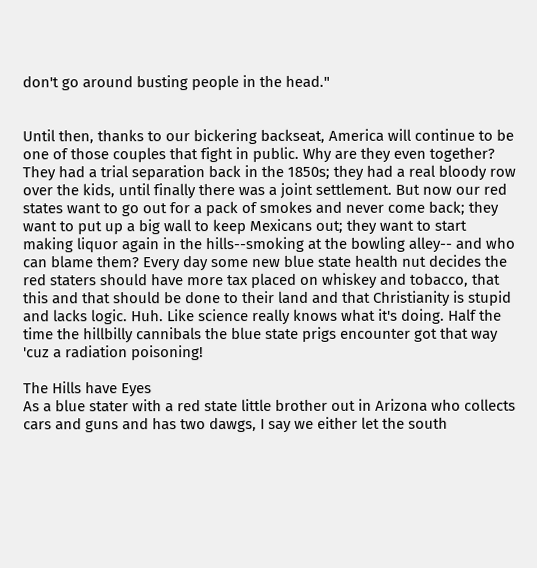don't go around busting people in the head."


Until then, thanks to our bickering backseat, America will continue to be one of those couples that fight in public. Why are they even together? They had a trial separation back in the 1850s; they had a real bloody row over the kids, until finally there was a joint settlement. But now our red states want to go out for a pack of smokes and never come back; they want to put up a big wall to keep Mexicans out; they want to start making liquor again in the hills--smoking at the bowling alley-- and who can blame them? Every day some new blue state health nut decides the red staters should have more tax placed on whiskey and tobacco, that this and that should be done to their land and that Christianity is stupid and lacks logic. Huh. Like science really knows what it's doing. Half the time the hillbilly cannibals the blue state prigs encounter got that way 'cuz a radiation poisoning!

The Hills have Eyes
As a blue stater with a red state little brother out in Arizona who collects cars and guns and has two dawgs, I say we either let the south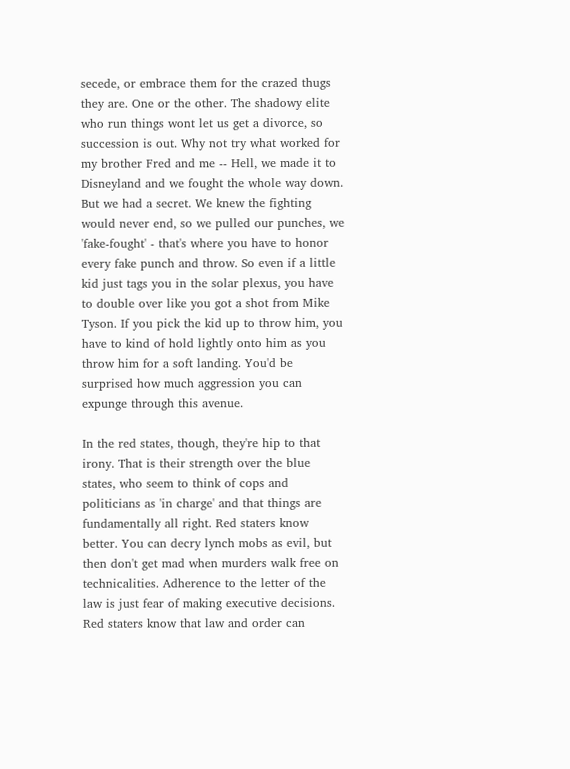secede, or embrace them for the crazed thugs they are. One or the other. The shadowy elite who run things wont let us get a divorce, so succession is out. Why not try what worked for my brother Fred and me -- Hell, we made it to Disneyland and we fought the whole way down. But we had a secret. We knew the fighting would never end, so we pulled our punches, we 'fake-fought' - that's where you have to honor every fake punch and throw. So even if a little kid just tags you in the solar plexus, you have to double over like you got a shot from Mike Tyson. If you pick the kid up to throw him, you have to kind of hold lightly onto him as you throw him for a soft landing. You'd be surprised how much aggression you can expunge through this avenue.

In the red states, though, they're hip to that irony. That is their strength over the blue states, who seem to think of cops and politicians as 'in charge' and that things are fundamentally all right. Red staters know better. You can decry lynch mobs as evil, but then don't get mad when murders walk free on technicalities. Adherence to the letter of the law is just fear of making executive decisions. Red staters know that law and order can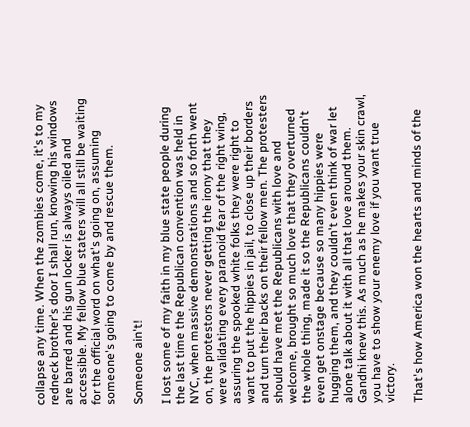collapse any time. When the zombies come, it's to my redneck brother's door I shall run, knowing his windows are barred and his gun locker is always oiled and accessible. My fellow blue staters will all still be waiting for the official word on what's going on, assuming someone's going to come by and rescue them.

Someone ain't!

I lost some of my faith in my blue state people during the last time the Republican convention was held in NYC, when massive demonstrations and so forth went on, the protestors never getting the irony that they were validating every paranoid fear of the right wing, assuring the spooked white folks they were right to want to put the hippies in jail, to close up their borders and turn their backs on their fellow men. The protesters should have met the Republicans with love and welcome, brought so much love that they overturned the whole thing, made it so the Republicans couldn't even get onstage because so many hippies were hugging them, and they couldn't even think of war let alone talk about it with all that love around them. Gandhi knew this. As much as he makes your skin crawl, you have to show your enemy love if you want true victory.

That's how America won the hearts and minds of the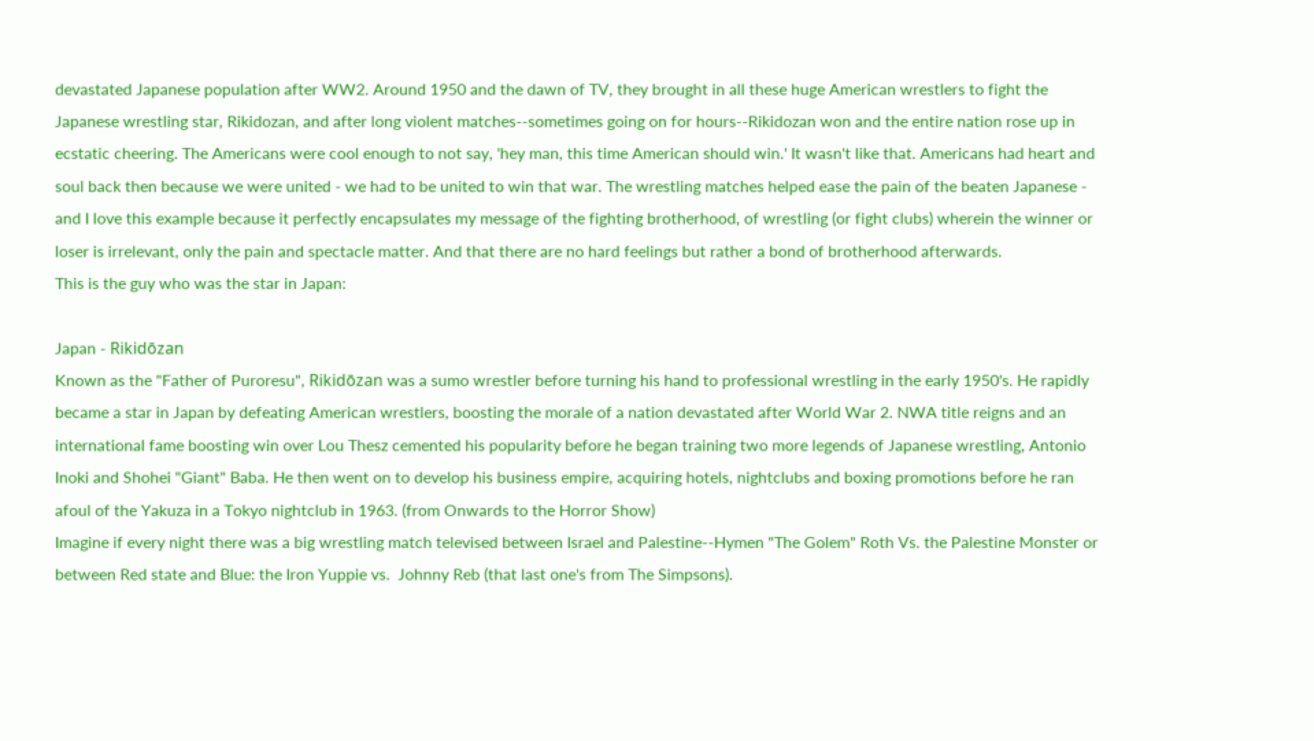devastated Japanese population after WW2. Around 1950 and the dawn of TV, they brought in all these huge American wrestlers to fight the Japanese wrestling star, Rikidozan, and after long violent matches--sometimes going on for hours--Rikidozan won and the entire nation rose up in ecstatic cheering. The Americans were cool enough to not say, 'hey man, this time American should win.' It wasn't like that. Americans had heart and soul back then because we were united - we had to be united to win that war. The wrestling matches helped ease the pain of the beaten Japanese - and I love this example because it perfectly encapsulates my message of the fighting brotherhood, of wrestling (or fight clubs) wherein the winner or loser is irrelevant, only the pain and spectacle matter. And that there are no hard feelings but rather a bond of brotherhood afterwards.
This is the guy who was the star in Japan:

Japan - Rikidōzan
Known as the "Father of Puroresu", Rikidōzan was a sumo wrestler before turning his hand to professional wrestling in the early 1950's. He rapidly became a star in Japan by defeating American wrestlers, boosting the morale of a nation devastated after World War 2. NWA title reigns and an international fame boosting win over Lou Thesz cemented his popularity before he began training two more legends of Japanese wrestling, Antonio Inoki and Shohei "Giant" Baba. He then went on to develop his business empire, acquiring hotels, nightclubs and boxing promotions before he ran afoul of the Yakuza in a Tokyo nightclub in 1963. (from Onwards to the Horror Show)
Imagine if every night there was a big wrestling match televised between Israel and Palestine--Hymen "The Golem" Roth Vs. the Palestine Monster or between Red state and Blue: the Iron Yuppie vs.  Johnny Reb (that last one's from The Simpsons).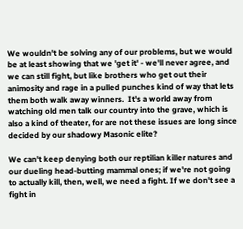We wouldn't be solving any of our problems, but we would be at least showing that we 'get it' - we'll never agree, and we can still fight, but like brothers who get out their animosity and rage in a pulled punches kind of way that lets them both walk away winners.  It's a world away from watching old men talk our country into the grave, which is also a kind of theater, for are not these issues are long since decided by our shadowy Masonic elite?

We can't keep denying both our reptilian killer natures and our dueling head-butting mammal ones; if we're not going to actually kill, then, well, we need a fight. If we don't see a fight in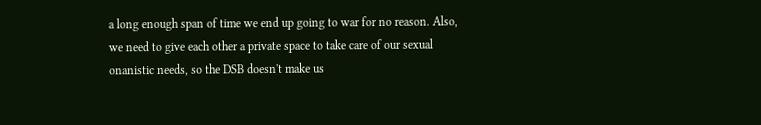a long enough span of time we end up going to war for no reason. Also, we need to give each other a private space to take care of our sexual onanistic needs, so the DSB doesn't make us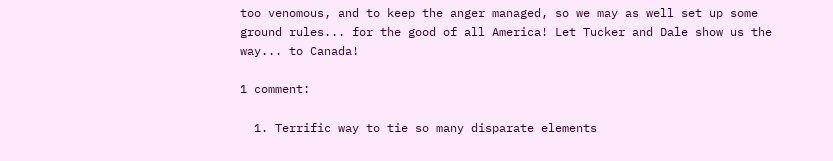too venomous, and to keep the anger managed, so we may as well set up some ground rules... for the good of all America! Let Tucker and Dale show us the way... to Canada!

1 comment:

  1. Terrific way to tie so many disparate elements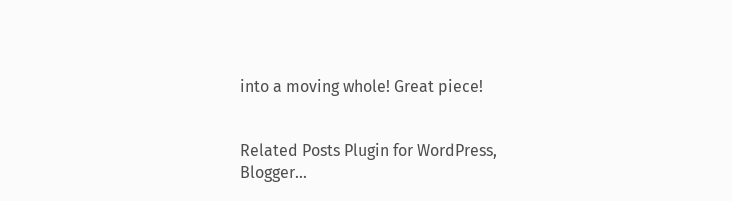into a moving whole! Great piece!


Related Posts Plugin for WordPress, Blogger...